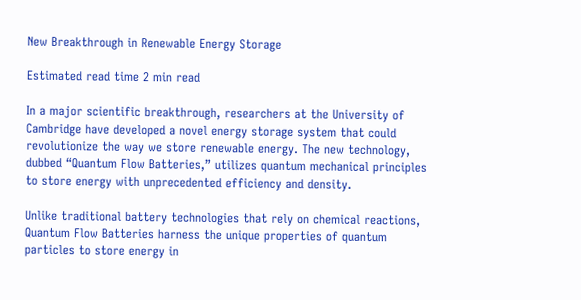New Breakthrough in Renewable Energy Storage

Estimated read time 2 min read

In a major scientific breakthrough, researchers at the University of Cambridge have developed a novel energy storage system that could revolutionize the way we store renewable energy. The new technology, dubbed “Quantum Flow Batteries,” utilizes quantum mechanical principles to store energy with unprecedented efficiency and density.

Unlike traditional battery technologies that rely on chemical reactions, Quantum Flow Batteries harness the unique properties of quantum particles to store energy in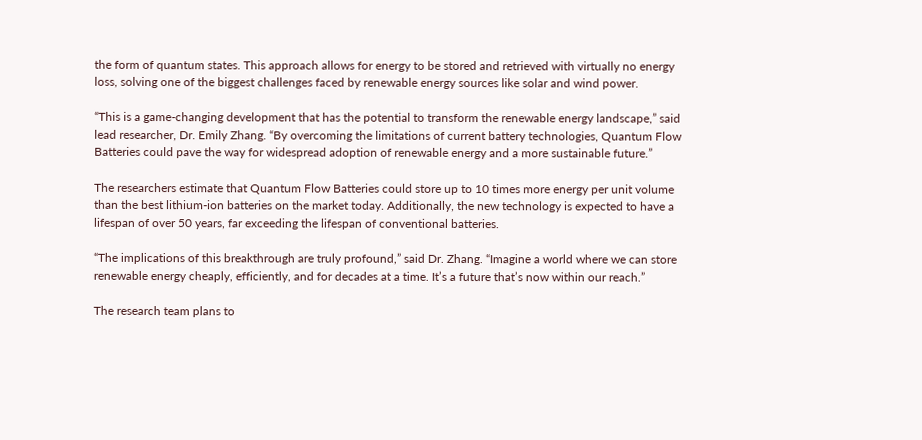the form of quantum states. This approach allows for energy to be stored and retrieved with virtually no energy loss, solving one of the biggest challenges faced by renewable energy sources like solar and wind power.

“This is a game-changing development that has the potential to transform the renewable energy landscape,” said lead researcher, Dr. Emily Zhang. “By overcoming the limitations of current battery technologies, Quantum Flow Batteries could pave the way for widespread adoption of renewable energy and a more sustainable future.”

The researchers estimate that Quantum Flow Batteries could store up to 10 times more energy per unit volume than the best lithium-ion batteries on the market today. Additionally, the new technology is expected to have a lifespan of over 50 years, far exceeding the lifespan of conventional batteries.

“The implications of this breakthrough are truly profound,” said Dr. Zhang. “Imagine a world where we can store renewable energy cheaply, efficiently, and for decades at a time. It’s a future that’s now within our reach.”

The research team plans to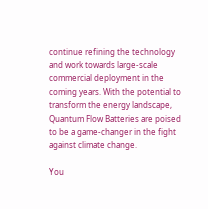continue refining the technology and work towards large-scale commercial deployment in the coming years. With the potential to transform the energy landscape, Quantum Flow Batteries are poised to be a game-changer in the fight against climate change.

You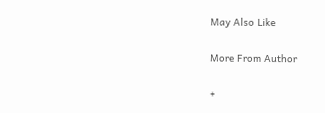May Also Like

More From Author

+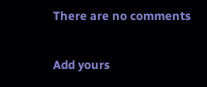There are no comments

Add yours